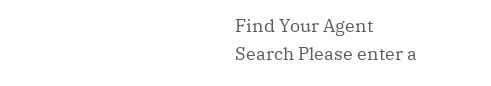Find Your Agent
Search Please enter a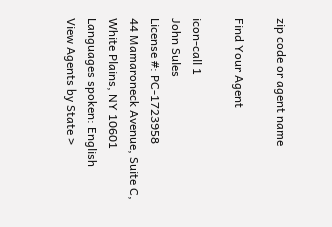zip code or agent name

Find Your Agent

icon-call 1
John Sules
License #: PC-1723958
44 Mamaroneck Avenue, Suite C, White Plains, NY 10601
Languages spoken: English
View Agents by State >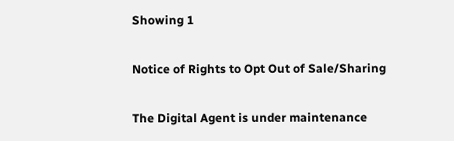Showing 1

Notice of Rights to Opt Out of Sale/Sharing

The Digital Agent is under maintenance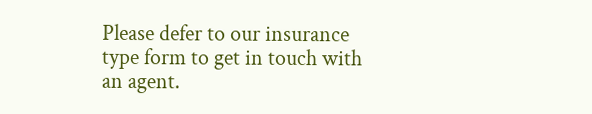Please defer to our insurance type form to get in touch with an agent.